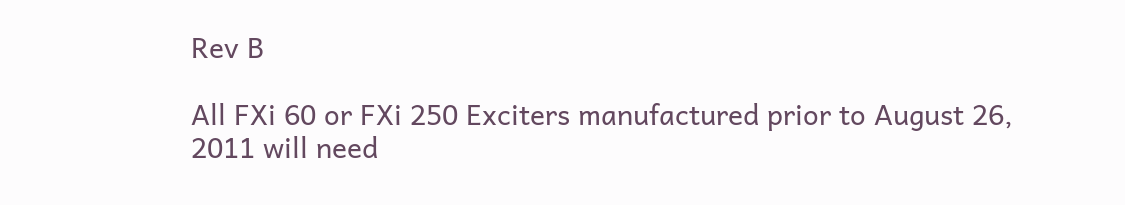Rev B

All FXi 60 or FXi 250 Exciters manufactured prior to August 26, 2011 will need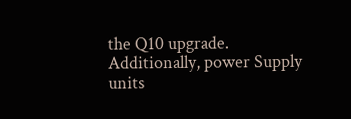the Q10 upgrade. Additionally, power Supply units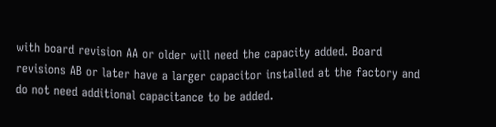with board revision AA or older will need the capacity added. Board revisions AB or later have a larger capacitor installed at the factory and do not need additional capacitance to be added.